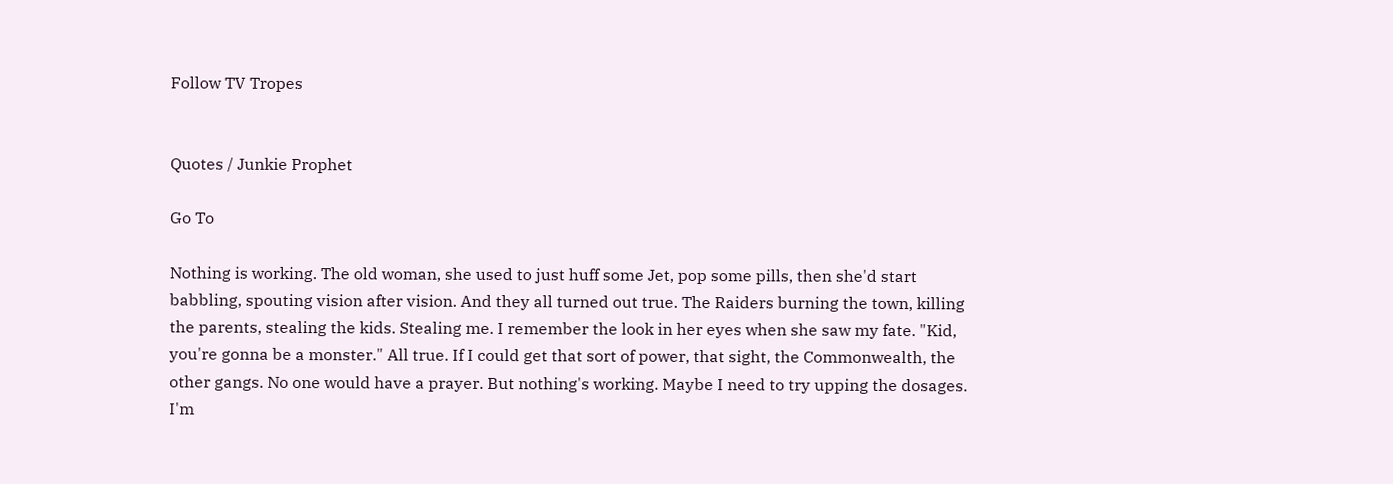Follow TV Tropes


Quotes / Junkie Prophet

Go To

Nothing is working. The old woman, she used to just huff some Jet, pop some pills, then she'd start babbling, spouting vision after vision. And they all turned out true. The Raiders burning the town, killing the parents, stealing the kids. Stealing me. I remember the look in her eyes when she saw my fate. "Kid, you're gonna be a monster." All true. If I could get that sort of power, that sight, the Commonwealth, the other gangs. No one would have a prayer. But nothing's working. Maybe I need to try upping the dosages. I'm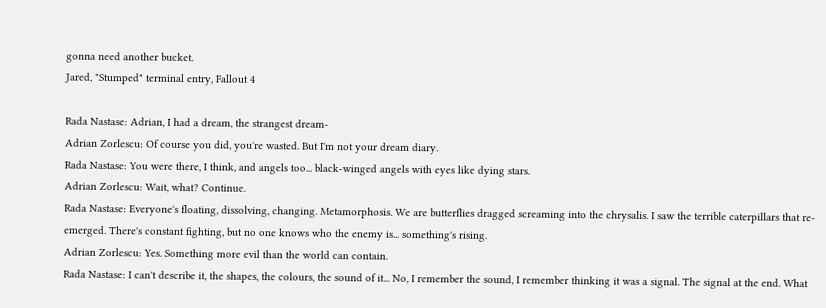gonna need another bucket.
Jared, "Stumped" terminal entry, Fallout 4

Rada Nastase: Adrian, I had a dream, the strangest dream-
Adrian Zorlescu: Of course you did, you're wasted. But I'm not your dream diary.
Rada Nastase: You were there, I think, and angels too... black-winged angels with eyes like dying stars.
Adrian Zorlescu: Wait, what? Continue.
Rada Nastase: Everyone's floating, dissolving, changing. Metamorphosis. We are butterflies dragged screaming into the chrysalis. I saw the terrible caterpillars that re-emerged. There's constant fighting, but no one knows who the enemy is... something's rising.
Adrian Zorlescu: Yes. Something more evil than the world can contain.
Rada Nastase: I can't describe it, the shapes, the colours, the sound of it... No, I remember the sound, I remember thinking it was a signal. The signal at the end. What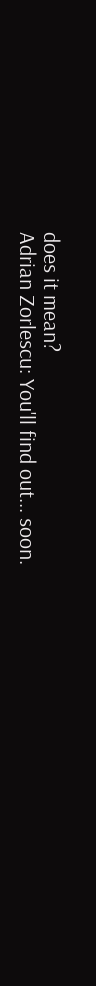does it mean?
Adrian Zorlescu: You'll find out... soon.